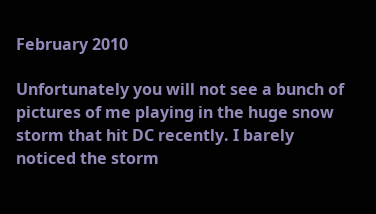February 2010

Unfortunately you will not see a bunch of pictures of me playing in the huge snow storm that hit DC recently. I barely noticed the storm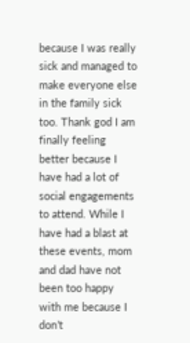because I was really sick and managed to make everyone else in the family sick too. Thank god I am finally feeling better because I have had a lot of social engagements to attend. While I have had a blast at these events, mom and dad have not been too happy with me because I don’t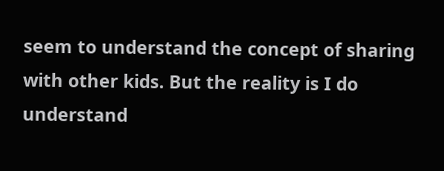seem to understand the concept of sharing with other kids. But the reality is I do understand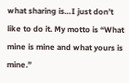what sharing is…I just don’t like to do it. My motto is “What mine is mine and what yours is mine.”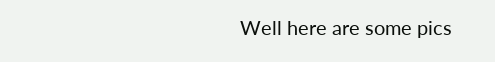Well here are some pics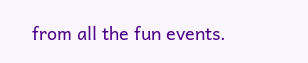from all the fun events.